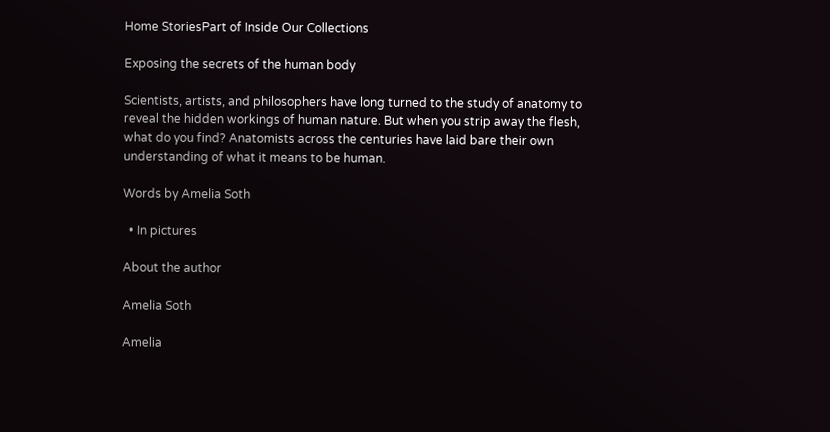Home StoriesPart of Inside Our Collections

Exposing the secrets of the human body

Scientists, artists, and philosophers have long turned to the study of anatomy to reveal the hidden workings of human nature. But when you strip away the flesh, what do you find? Anatomists across the centuries have laid bare their own understanding of what it means to be human.

Words by Amelia Soth

  • In pictures

About the author

Amelia Soth

Amelia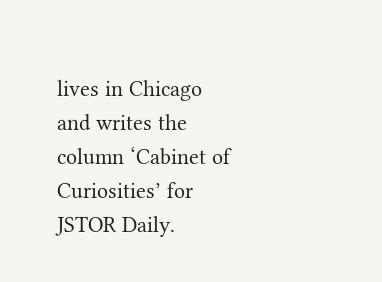lives in Chicago and writes the column ‘Cabinet of Curiosities’ for JSTOR Daily.